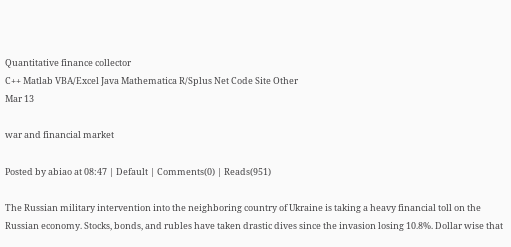Quantitative finance collector
C++ Matlab VBA/Excel Java Mathematica R/Splus Net Code Site Other
Mar 13

war and financial market

Posted by abiao at 08:47 | Default | Comments(0) | Reads(951)

The Russian military intervention into the neighboring country of Ukraine is taking a heavy financial toll on the Russian economy. Stocks, bonds, and rubles have taken drastic dives since the invasion losing 10.8%. Dollar wise that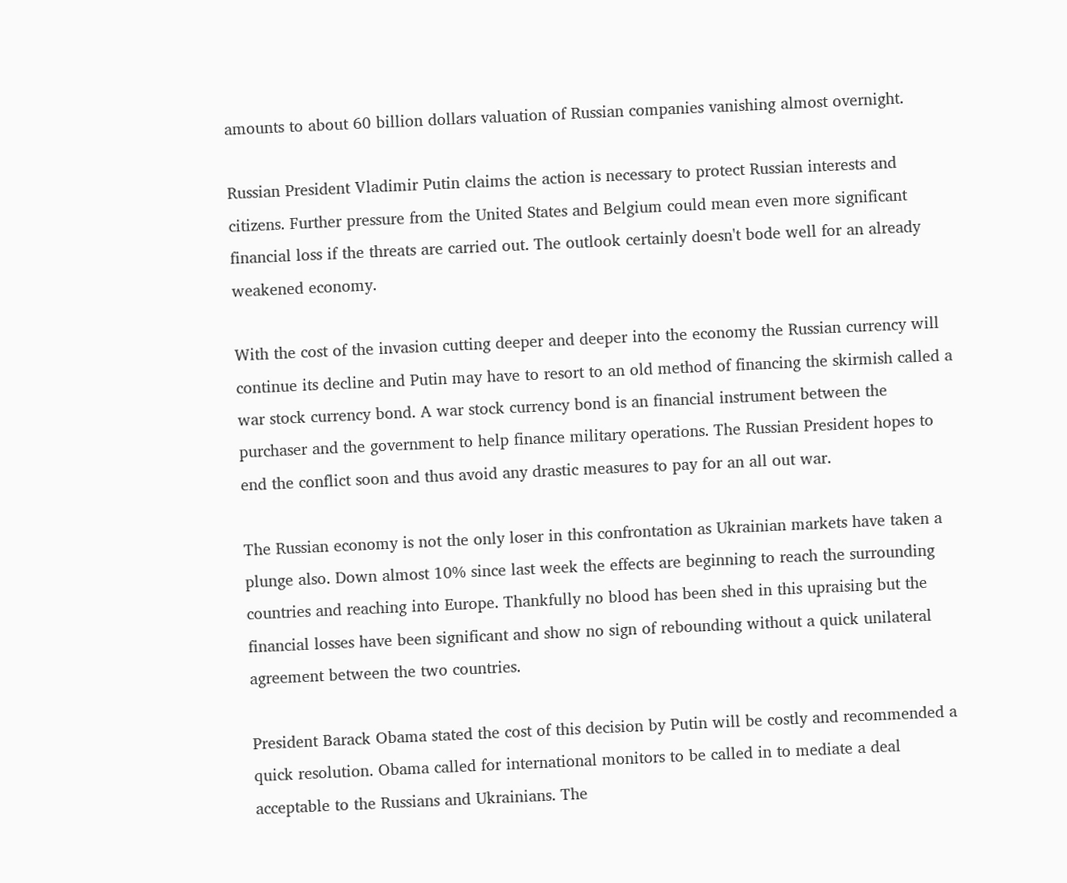amounts to about 60 billion dollars valuation of Russian companies vanishing almost overnight.

Russian President Vladimir Putin claims the action is necessary to protect Russian interests and citizens. Further pressure from the United States and Belgium could mean even more significant financial loss if the threats are carried out. The outlook certainly doesn't bode well for an already weakened economy.

With the cost of the invasion cutting deeper and deeper into the economy the Russian currency will continue its decline and Putin may have to resort to an old method of financing the skirmish called a war stock currency bond. A war stock currency bond is an financial instrument between the purchaser and the government to help finance military operations. The Russian President hopes to end the conflict soon and thus avoid any drastic measures to pay for an all out war.

The Russian economy is not the only loser in this confrontation as Ukrainian markets have taken a plunge also. Down almost 10% since last week the effects are beginning to reach the surrounding countries and reaching into Europe. Thankfully no blood has been shed in this upraising but the financial losses have been significant and show no sign of rebounding without a quick unilateral agreement between the two countries.

President Barack Obama stated the cost of this decision by Putin will be costly and recommended a quick resolution. Obama called for international monitors to be called in to mediate a deal acceptable to the Russians and Ukrainians. The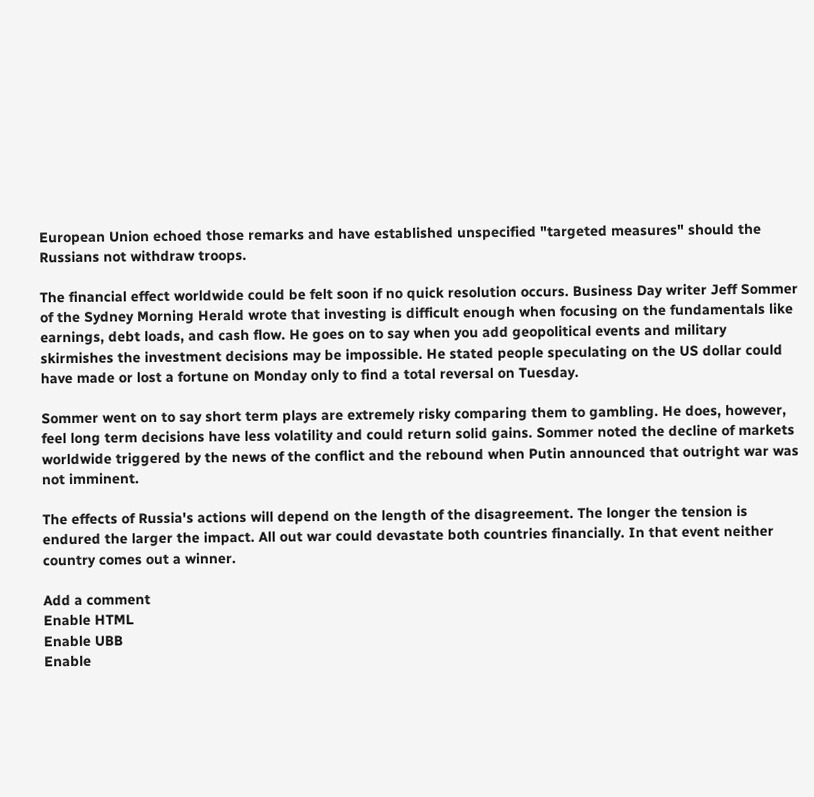European Union echoed those remarks and have established unspecified "targeted measures" should the Russians not withdraw troops.

The financial effect worldwide could be felt soon if no quick resolution occurs. Business Day writer Jeff Sommer of the Sydney Morning Herald wrote that investing is difficult enough when focusing on the fundamentals like earnings, debt loads, and cash flow. He goes on to say when you add geopolitical events and military skirmishes the investment decisions may be impossible. He stated people speculating on the US dollar could have made or lost a fortune on Monday only to find a total reversal on Tuesday.

Sommer went on to say short term plays are extremely risky comparing them to gambling. He does, however, feel long term decisions have less volatility and could return solid gains. Sommer noted the decline of markets worldwide triggered by the news of the conflict and the rebound when Putin announced that outright war was not imminent.

The effects of Russia's actions will depend on the length of the disagreement. The longer the tension is endured the larger the impact. All out war could devastate both countries financially. In that event neither country comes out a winner.

Add a comment
Enable HTML
Enable UBB
Enable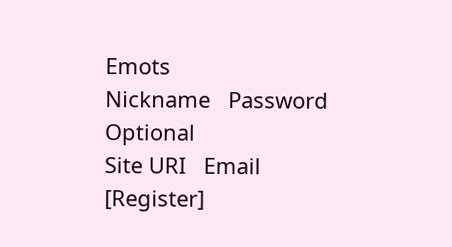Emots
Nickname   Password   Optional
Site URI   Email   [Register]